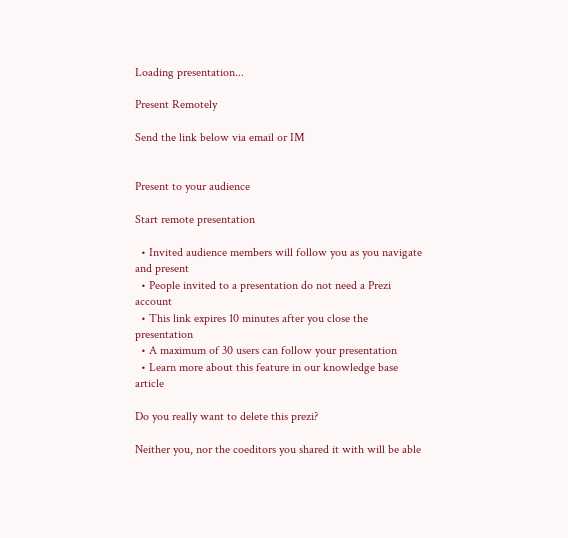Loading presentation...

Present Remotely

Send the link below via email or IM


Present to your audience

Start remote presentation

  • Invited audience members will follow you as you navigate and present
  • People invited to a presentation do not need a Prezi account
  • This link expires 10 minutes after you close the presentation
  • A maximum of 30 users can follow your presentation
  • Learn more about this feature in our knowledge base article

Do you really want to delete this prezi?

Neither you, nor the coeditors you shared it with will be able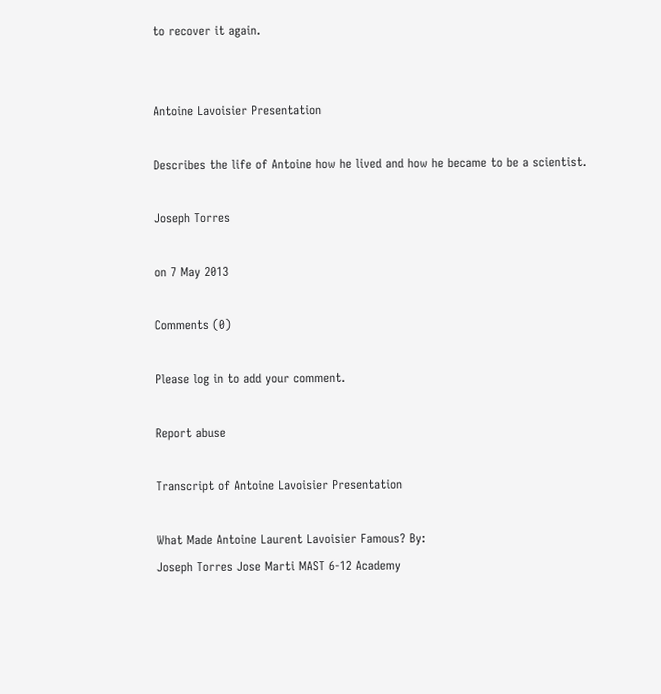to recover it again.


Antoine Lavoisier Presentation

Describes the life of Antoine how he lived and how he became to be a scientist.

Joseph Torres

on 7 May 2013

Comments (0)

Please log in to add your comment.

Report abuse

Transcript of Antoine Lavoisier Presentation

What Made Antoine Laurent Lavoisier Famous? By:
Joseph Torres Jose Marti MAST 6-12 Academy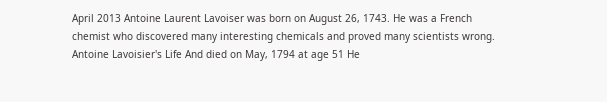April 2013 Antoine Laurent Lavoiser was born on August 26, 1743. He was a French chemist who discovered many interesting chemicals and proved many scientists wrong. Antoine Lavoisier's Life And died on May, 1794 at age 51 He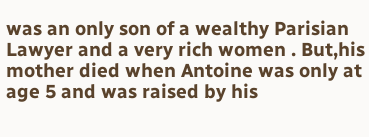was an only son of a wealthy Parisian Lawyer and a very rich women . But,his mother died when Antoine was only at age 5 and was raised by his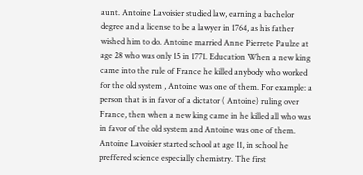aunt. Antoine Lavoisier studied law, earning a bachelor
degree and a license to be a lawyer in 1764, as his father wished him to do. Antoine married Anne Pierrete Paulze at age 28 who was only 15 in 1771. Education When a new king came into the rule of France he killed anybody who worked for the old system , Antoine was one of them. For example: a person that is in favor of a dictator ( Antoine) ruling over France, then when a new king came in he killed all who was in favor of the old system and Antoine was one of them. Antoine Lavoisier started school at age 11, in school he preffered science especially chemistry. The first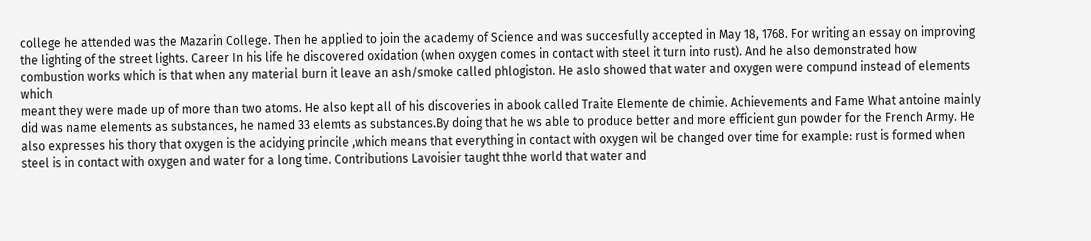college he attended was the Mazarin College. Then he applied to join the academy of Science and was succesfully accepted in May 18, 1768. For writing an essay on improving the lighting of the street lights. Career In his life he discovered oxidation (when oxygen comes in contact with steel it turn into rust). And he also demonstrated how combustion works which is that when any material burn it leave an ash/smoke called phlogiston. He aslo showed that water and oxygen were compund instead of elements which
meant they were made up of more than two atoms. He also kept all of his discoveries in abook called Traite Elemente de chimie. Achievements and Fame What antoine mainly did was name elements as substances, he named 33 elemts as substances.By doing that he ws able to produce better and more efficient gun powder for the French Army. He also expresses his thory that oxygen is the acidying princile ,which means that everything in contact with oxygen wil be changed over time for example: rust is formed when steel is in contact with oxygen and water for a long time. Contributions Lavoisier taught thhe world that water and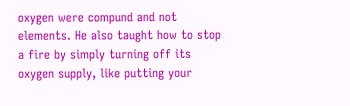oxygen were compund and not elements. He also taught how to stop a fire by simply turning off its oxygen supply, like putting your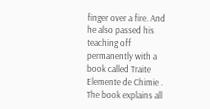finger over a fire. And he also passed his teaching off permanently with a book called Traite Elemente de Chimie . The book explains all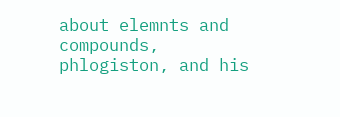about elemnts and compounds, phlogiston, and his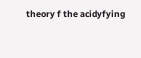theory f the acidyfying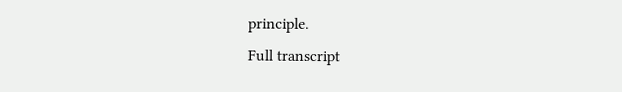principle.
Full transcript